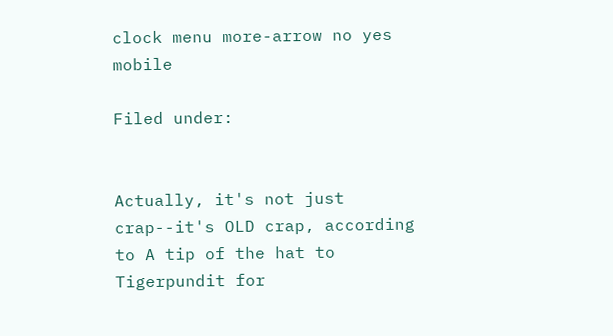clock menu more-arrow no yes mobile

Filed under:


Actually, it's not just crap--it's OLD crap, according to A tip of the hat to Tigerpundit for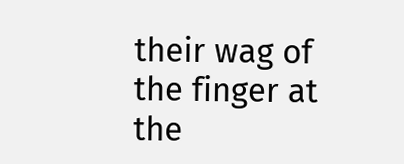their wag of the finger at the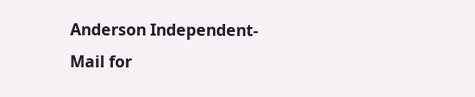Anderson Independent-Mail for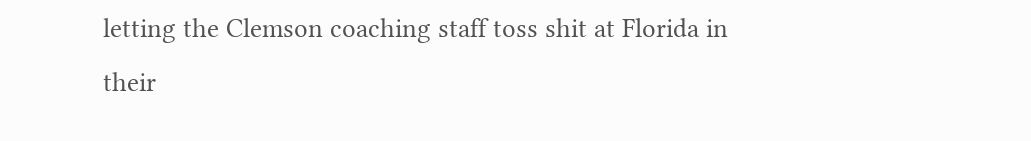letting the Clemson coaching staff toss shit at Florida in their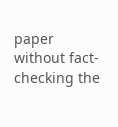paper without fact-checking the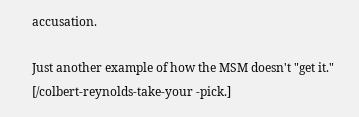accusation.

Just another example of how the MSM doesn't "get it." [/colbert-reynolds-take-your -pick.]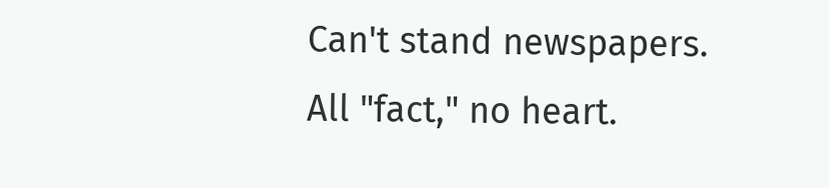Can't stand newspapers. All "fact," no heart.